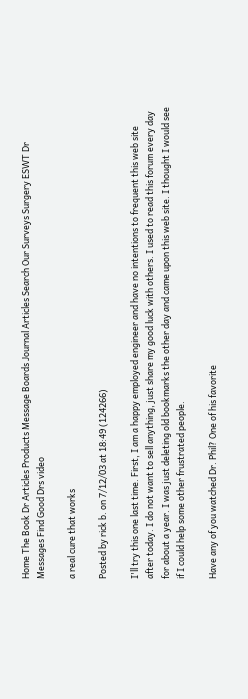Home The Book Dr Articles Products Message Boards Journal Articles Search Our Surveys Surgery ESWT Dr Messages Find Good Drs video

a real cure that works

Posted by rick b. on 7/12/03 at 18:49 (124266)

I'll try this one last time. First, I am a happy employed engineer and have no intentions to frequent this web site after today. I do not want to sell anything, just share my good luck with others. I used to read this forum every day for about a year. I was just deleting old bookmarks the other day and came upon this web site. I thought I would see if I could help some other frustrated people.

Have any of you watched Dr. Phil? One of his favorite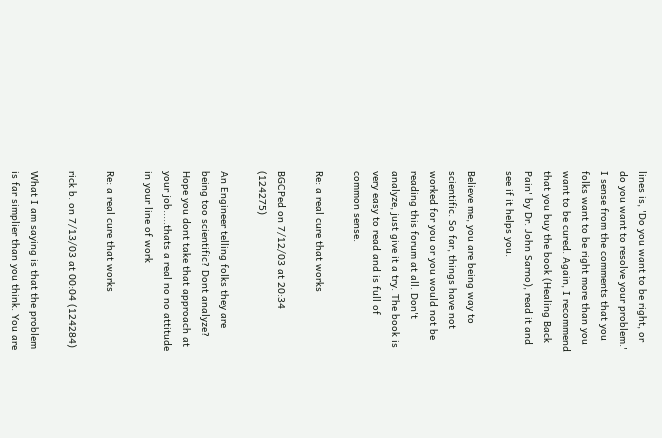lines is, 'Do you want to be right, or do you want to resolve your problem.' I sense from the comments that you folks want to be right more than you want to be cured. Again, I recommend that you buy the book (Healing Back Pain' by Dr. John Sarno), read it and see if it helps you.

Believe me, you are being way to scientific. So far, things have not worked for you or you would not be reading this forum at all. Don't analyze, just give it a try. The book is very easy to read and is full of common sense.

Re: a real cure that works

BGCPed on 7/12/03 at 20:34 (124275)

An Engineer telling folks they are being too scientific? Dont analyze? Hope you dont take that approach at your job.....thats a real no no attitude in your line of work

Re: a real cure that works

rick b. on 7/13/03 at 00:04 (124284)

What I am saying is that the problem is far simplier than you think. You are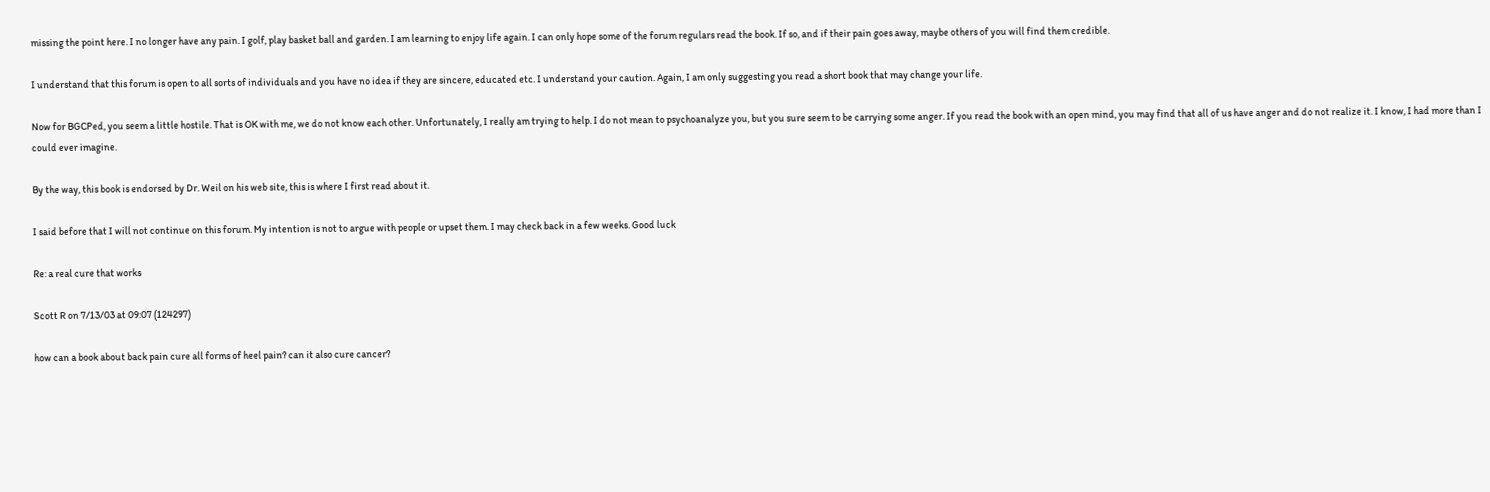missing the point here. I no longer have any pain. I golf, play basket ball and garden. I am learning to enjoy life again. I can only hope some of the forum regulars read the book. If so, and if their pain goes away, maybe others of you will find them credible.

I understand that this forum is open to all sorts of individuals and you have no idea if they are sincere, educated etc. I understand your caution. Again, I am only suggesting you read a short book that may change your life.

Now for BGCPed, you seem a little hostile. That is OK with me, we do not know each other. Unfortunately, I really am trying to help. I do not mean to psychoanalyze you, but you sure seem to be carrying some anger. If you read the book with an open mind, you may find that all of us have anger and do not realize it. I know, I had more than I could ever imagine.

By the way, this book is endorsed by Dr. Weil on his web site, this is where I first read about it.

I said before that I will not continue on this forum. My intention is not to argue with people or upset them. I may check back in a few weeks. Good luck

Re: a real cure that works

Scott R on 7/13/03 at 09:07 (124297)

how can a book about back pain cure all forms of heel pain? can it also cure cancer?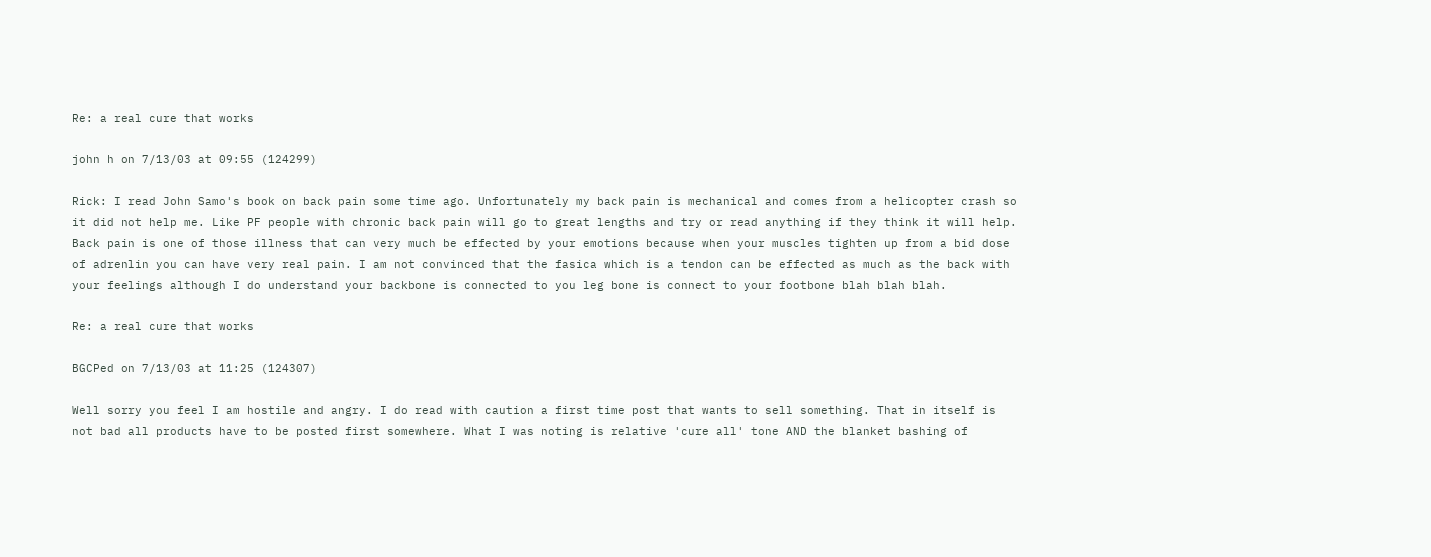Re: a real cure that works

john h on 7/13/03 at 09:55 (124299)

Rick: I read John Samo's book on back pain some time ago. Unfortunately my back pain is mechanical and comes from a helicopter crash so it did not help me. Like PF people with chronic back pain will go to great lengths and try or read anything if they think it will help. Back pain is one of those illness that can very much be effected by your emotions because when your muscles tighten up from a bid dose of adrenlin you can have very real pain. I am not convinced that the fasica which is a tendon can be effected as much as the back with your feelings although I do understand your backbone is connected to you leg bone is connect to your footbone blah blah blah.

Re: a real cure that works

BGCPed on 7/13/03 at 11:25 (124307)

Well sorry you feel I am hostile and angry. I do read with caution a first time post that wants to sell something. That in itself is not bad all products have to be posted first somewhere. What I was noting is relative 'cure all' tone AND the blanket bashing of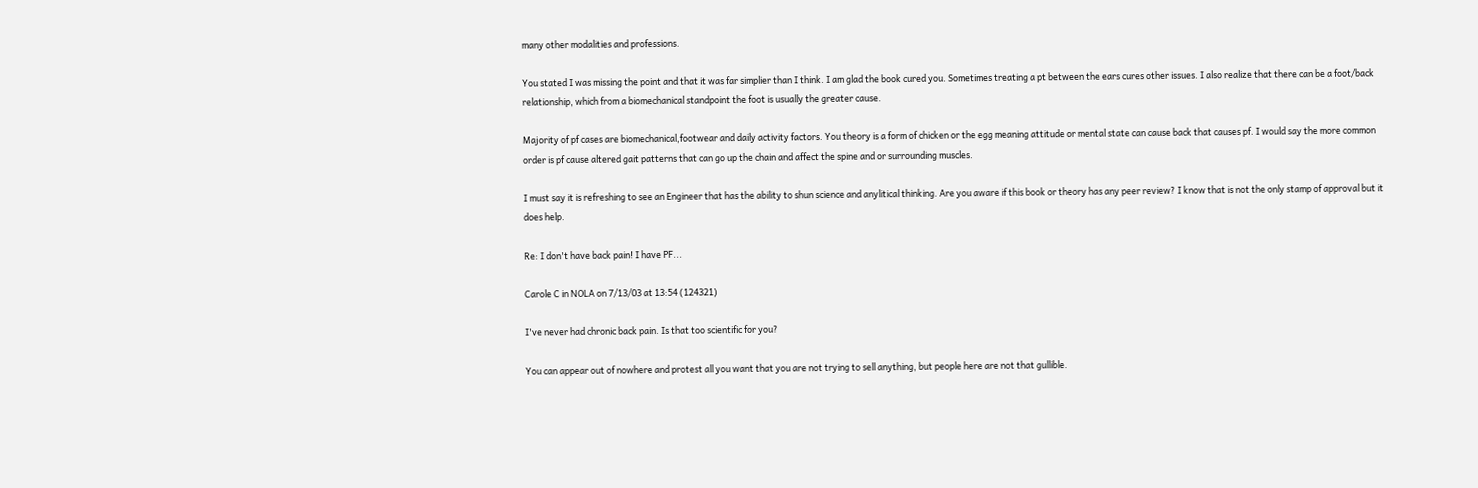many other modalities and professions.

You stated I was missing the point and that it was far simplier than I think. I am glad the book cured you. Sometimes treating a pt between the ears cures other issues. I also realize that there can be a foot/back relationship, which from a biomechanical standpoint the foot is usually the greater cause.

Majority of pf cases are biomechanical,footwear and daily activity factors. You theory is a form of chicken or the egg meaning attitude or mental state can cause back that causes pf. I would say the more common order is pf cause altered gait patterns that can go up the chain and affect the spine and or surrounding muscles.

I must say it is refreshing to see an Engineer that has the ability to shun science and anylitical thinking. Are you aware if this book or theory has any peer review? I know that is not the only stamp of approval but it does help.

Re: I don't have back pain! I have PF...

Carole C in NOLA on 7/13/03 at 13:54 (124321)

I've never had chronic back pain. Is that too scientific for you?

You can appear out of nowhere and protest all you want that you are not trying to sell anything, but people here are not that gullible.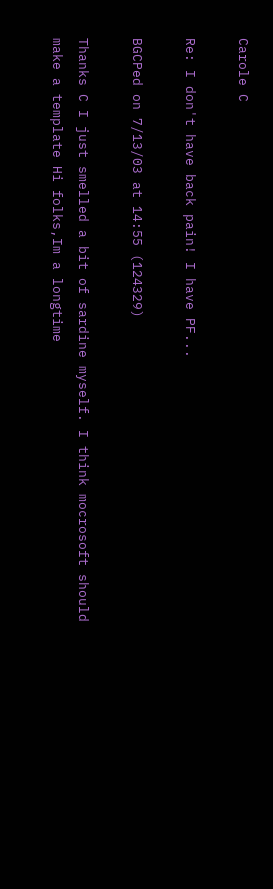Carole C

Re: I don't have back pain! I have PF...

BGCPed on 7/13/03 at 14:55 (124329)

Thanks C I just smelled a bit of sardine myself. I think mocrosoft should make a template Hi folks,Im a longtime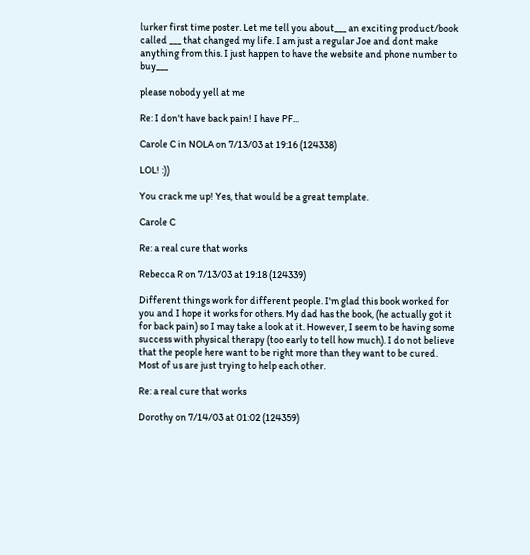lurker first time poster. Let me tell you about___ an exciting product/book called ___ that changed my life. I am just a regular Joe and dont make anything from this. I just happen to have the website and phone number to buy___

please nobody yell at me

Re: I don't have back pain! I have PF...

Carole C in NOLA on 7/13/03 at 19:16 (124338)

LOL! :))

You crack me up! Yes, that would be a great template.

Carole C

Re: a real cure that works

Rebecca R on 7/13/03 at 19:18 (124339)

Different things work for different people. I'm glad this book worked for you and I hope it works for others. My dad has the book, (he actually got it for back pain) so I may take a look at it. However, I seem to be having some success with physical therapy (too early to tell how much). I do not believe that the people here want to be right more than they want to be cured. Most of us are just trying to help each other.

Re: a real cure that works

Dorothy on 7/14/03 at 01:02 (124359)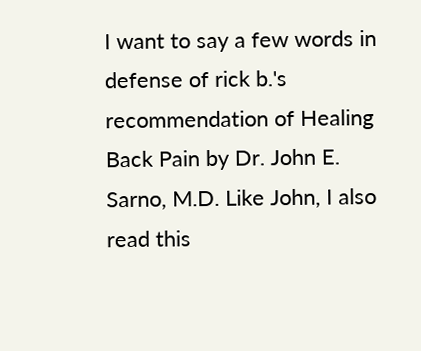I want to say a few words in defense of rick b.'s recommendation of Healing Back Pain by Dr. John E. Sarno, M.D. Like John, I also read this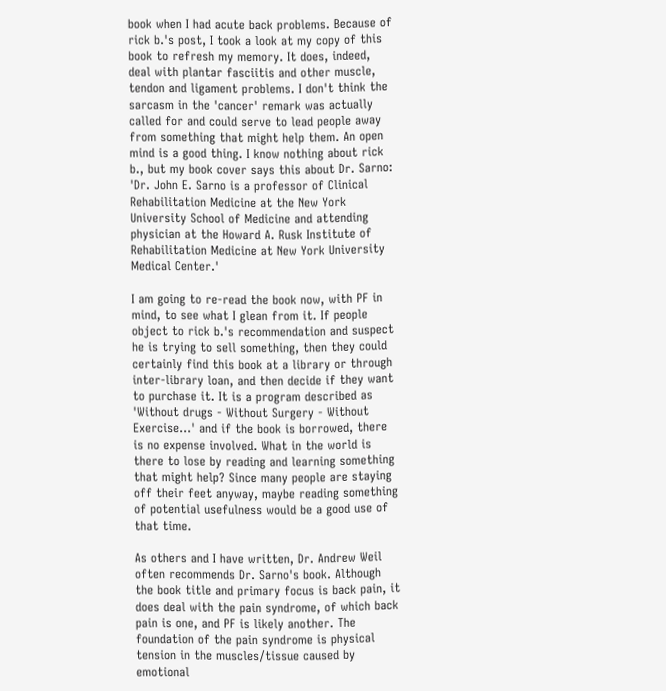book when I had acute back problems. Because of rick b.'s post, I took a look at my copy of this book to refresh my memory. It does, indeed, deal with plantar fasciitis and other muscle, tendon and ligament problems. I don't think the sarcasm in the 'cancer' remark was actually called for and could serve to lead people away from something that might help them. An open mind is a good thing. I know nothing about rick b., but my book cover says this about Dr. Sarno: 'Dr. John E. Sarno is a professor of Clinical Rehabilitation Medicine at the New York University School of Medicine and attending physician at the Howard A. Rusk Institute of Rehabilitation Medicine at New York University Medical Center.'

I am going to re-read the book now, with PF in mind, to see what I glean from it. If people object to rick b.'s recommendation and suspect he is trying to sell something, then they could certainly find this book at a library or through inter-library loan, and then decide if they want to purchase it. It is a program described as 'Without drugs - Without Surgery - Without Exercise...' and if the book is borrowed, there is no expense involved. What in the world is there to lose by reading and learning something that might help? Since many people are staying off their feet anyway, maybe reading something of potential usefulness would be a good use of that time.

As others and I have written, Dr. Andrew Weil often recommends Dr. Sarno's book. Although the book title and primary focus is back pain, it does deal with the pain syndrome, of which back pain is one, and PF is likely another. The foundation of the pain syndrome is physical tension in the muscles/tissue caused by emotional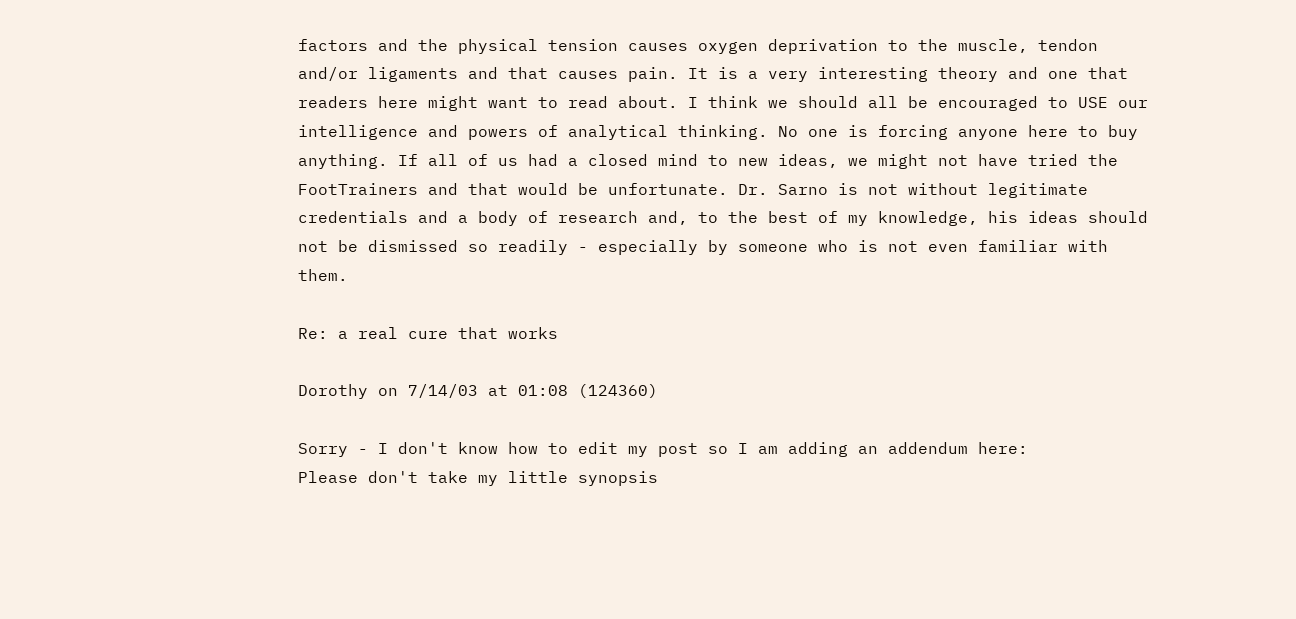factors and the physical tension causes oxygen deprivation to the muscle, tendon and/or ligaments and that causes pain. It is a very interesting theory and one that readers here might want to read about. I think we should all be encouraged to USE our intelligence and powers of analytical thinking. No one is forcing anyone here to buy anything. If all of us had a closed mind to new ideas, we might not have tried the FootTrainers and that would be unfortunate. Dr. Sarno is not without legitimate credentials and a body of research and, to the best of my knowledge, his ideas should not be dismissed so readily - especially by someone who is not even familiar with them.

Re: a real cure that works

Dorothy on 7/14/03 at 01:08 (124360)

Sorry - I don't know how to edit my post so I am adding an addendum here:
Please don't take my little synopsis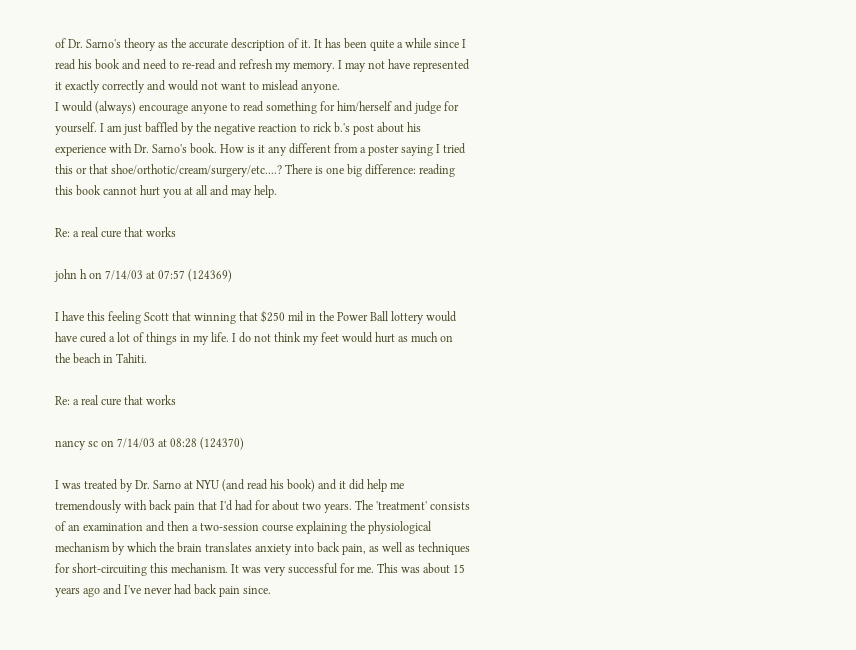of Dr. Sarno's theory as the accurate description of it. It has been quite a while since I read his book and need to re-read and refresh my memory. I may not have represented it exactly correctly and would not want to mislead anyone.
I would (always) encourage anyone to read something for him/herself and judge for yourself. I am just baffled by the negative reaction to rick b.'s post about his experience with Dr. Sarno's book. How is it any different from a poster saying I tried this or that shoe/orthotic/cream/surgery/etc....? There is one big difference: reading this book cannot hurt you at all and may help.

Re: a real cure that works

john h on 7/14/03 at 07:57 (124369)

I have this feeling Scott that winning that $250 mil in the Power Ball lottery would have cured a lot of things in my life. I do not think my feet would hurt as much on the beach in Tahiti.

Re: a real cure that works

nancy sc on 7/14/03 at 08:28 (124370)

I was treated by Dr. Sarno at NYU (and read his book) and it did help me tremendously with back pain that I'd had for about two years. The 'treatment' consists of an examination and then a two-session course explaining the physiological mechanism by which the brain translates anxiety into back pain, as well as techniques for short-circuiting this mechanism. It was very successful for me. This was about 15 years ago and I've never had back pain since.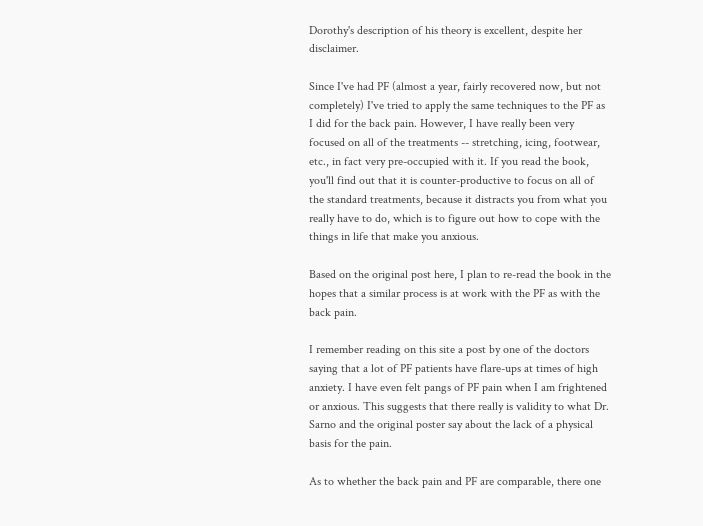Dorothy's description of his theory is excellent, despite her disclaimer.

Since I've had PF (almost a year, fairly recovered now, but not completely) I've tried to apply the same techniques to the PF as I did for the back pain. However, I have really been very focused on all of the treatments -- stretching, icing, footwear, etc., in fact very pre-occupied with it. If you read the book, you'll find out that it is counter-productive to focus on all of the standard treatments, because it distracts you from what you really have to do, which is to figure out how to cope with the things in life that make you anxious.

Based on the original post here, I plan to re-read the book in the hopes that a similar process is at work with the PF as with the back pain.

I remember reading on this site a post by one of the doctors saying that a lot of PF patients have flare-ups at times of high anxiety. I have even felt pangs of PF pain when I am frightened or anxious. This suggests that there really is validity to what Dr. Sarno and the original poster say about the lack of a physical basis for the pain.

As to whether the back pain and PF are comparable, there one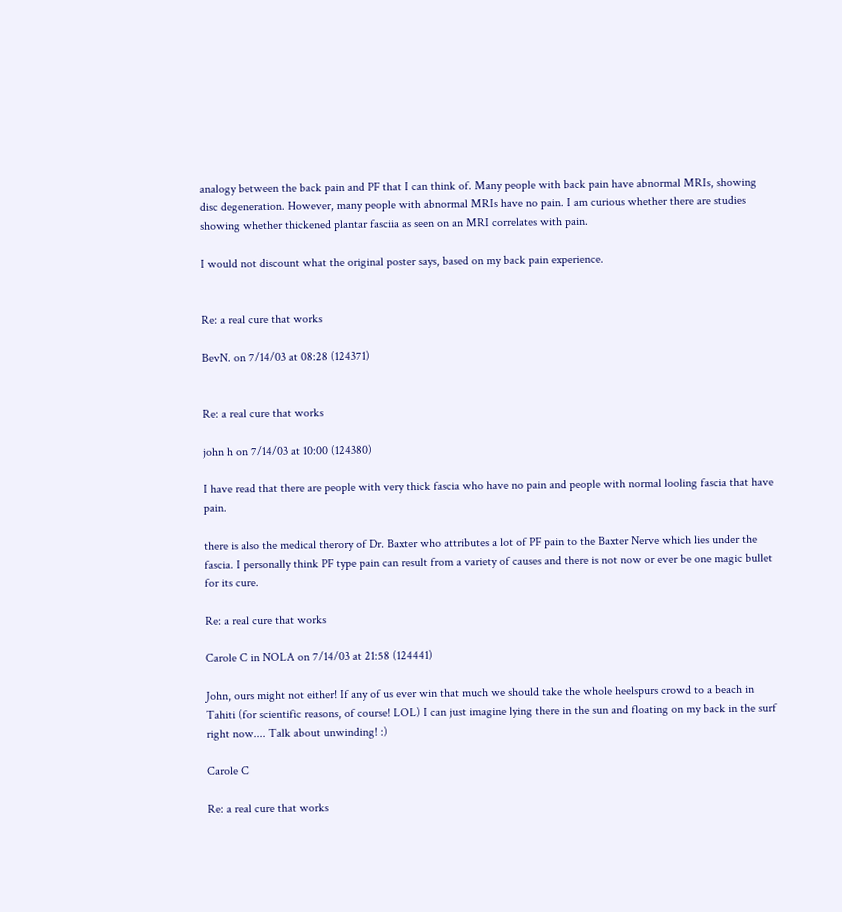analogy between the back pain and PF that I can think of. Many people with back pain have abnormal MRIs, showing disc degeneration. However, many people with abnormal MRIs have no pain. I am curious whether there are studies showing whether thickened plantar fasciia as seen on an MRI correlates with pain.

I would not discount what the original poster says, based on my back pain experience.


Re: a real cure that works

BevN. on 7/14/03 at 08:28 (124371)


Re: a real cure that works

john h on 7/14/03 at 10:00 (124380)

I have read that there are people with very thick fascia who have no pain and people with normal looling fascia that have pain.

there is also the medical therory of Dr. Baxter who attributes a lot of PF pain to the Baxter Nerve which lies under the fascia. I personally think PF type pain can result from a variety of causes and there is not now or ever be one magic bullet for its cure.

Re: a real cure that works

Carole C in NOLA on 7/14/03 at 21:58 (124441)

John, ours might not either! If any of us ever win that much we should take the whole heelspurs crowd to a beach in Tahiti (for scientific reasons, of course! LOL) I can just imagine lying there in the sun and floating on my back in the surf right now.... Talk about unwinding! :)

Carole C

Re: a real cure that works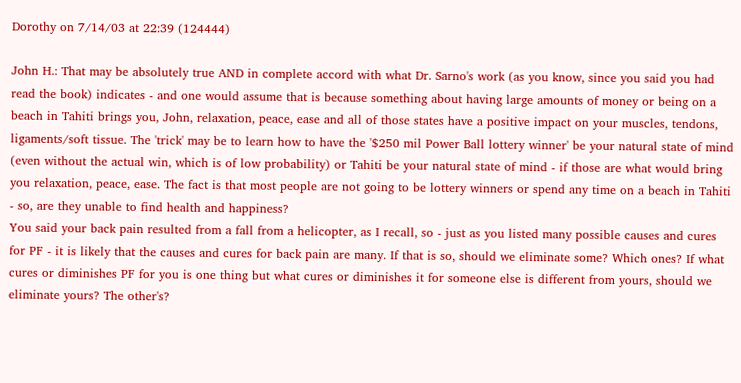Dorothy on 7/14/03 at 22:39 (124444)

John H.: That may be absolutely true AND in complete accord with what Dr. Sarno's work (as you know, since you said you had read the book) indicates - and one would assume that is because something about having large amounts of money or being on a beach in Tahiti brings you, John, relaxation, peace, ease and all of those states have a positive impact on your muscles, tendons, ligaments/soft tissue. The 'trick' may be to learn how to have the '$250 mil Power Ball lottery winner' be your natural state of mind (even without the actual win, which is of low probability) or Tahiti be your natural state of mind - if those are what would bring you relaxation, peace, ease. The fact is that most people are not going to be lottery winners or spend any time on a beach in Tahiti - so, are they unable to find health and happiness?
You said your back pain resulted from a fall from a helicopter, as I recall, so - just as you listed many possible causes and cures for PF - it is likely that the causes and cures for back pain are many. If that is so, should we eliminate some? Which ones? If what cures or diminishes PF for you is one thing but what cures or diminishes it for someone else is different from yours, should we eliminate yours? The other's?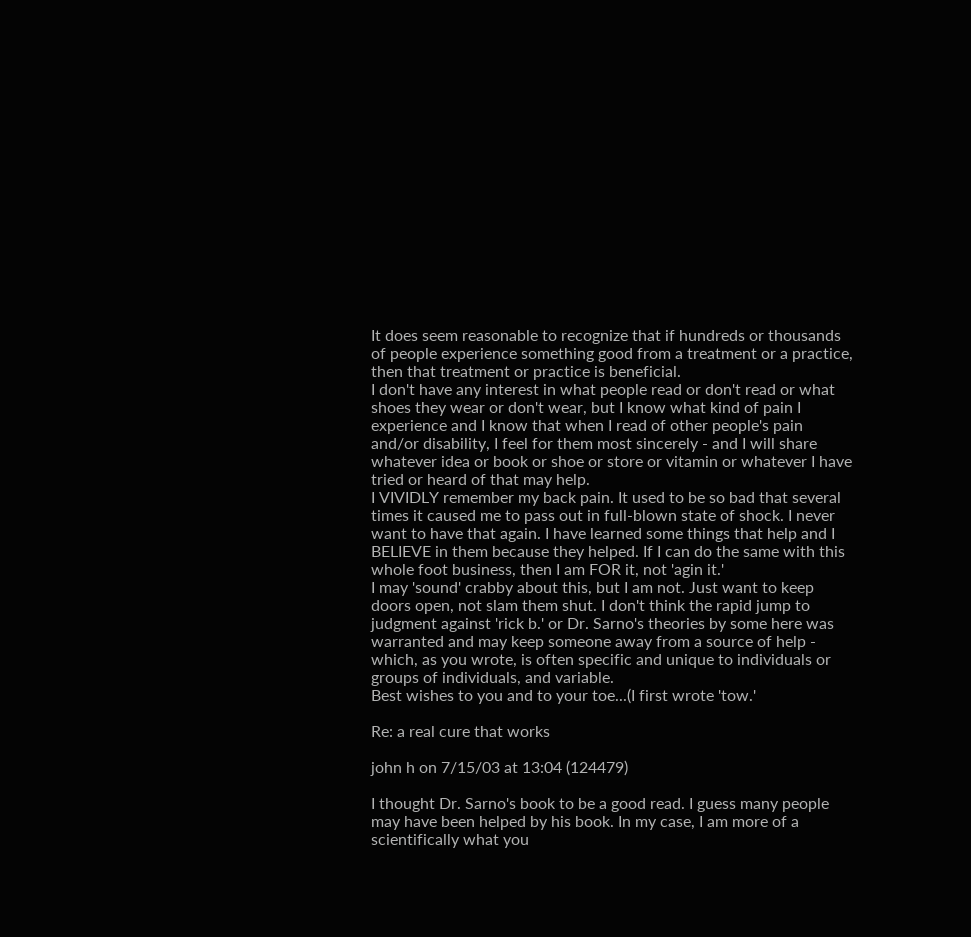It does seem reasonable to recognize that if hundreds or thousands of people experience something good from a treatment or a practice, then that treatment or practice is beneficial.
I don't have any interest in what people read or don't read or what shoes they wear or don't wear, but I know what kind of pain I experience and I know that when I read of other people's pain and/or disability, I feel for them most sincerely - and I will share whatever idea or book or shoe or store or vitamin or whatever I have tried or heard of that may help.
I VIVIDLY remember my back pain. It used to be so bad that several times it caused me to pass out in full-blown state of shock. I never want to have that again. I have learned some things that help and I BELIEVE in them because they helped. If I can do the same with this whole foot business, then I am FOR it, not 'agin it.'
I may 'sound' crabby about this, but I am not. Just want to keep doors open, not slam them shut. I don't think the rapid jump to judgment against 'rick b.' or Dr. Sarno's theories by some here was warranted and may keep someone away from a source of help - which, as you wrote, is often specific and unique to individuals or groups of individuals, and variable.
Best wishes to you and to your toe...(I first wrote 'tow.'

Re: a real cure that works

john h on 7/15/03 at 13:04 (124479)

I thought Dr. Sarno's book to be a good read. I guess many people may have been helped by his book. In my case, I am more of a scientifically what you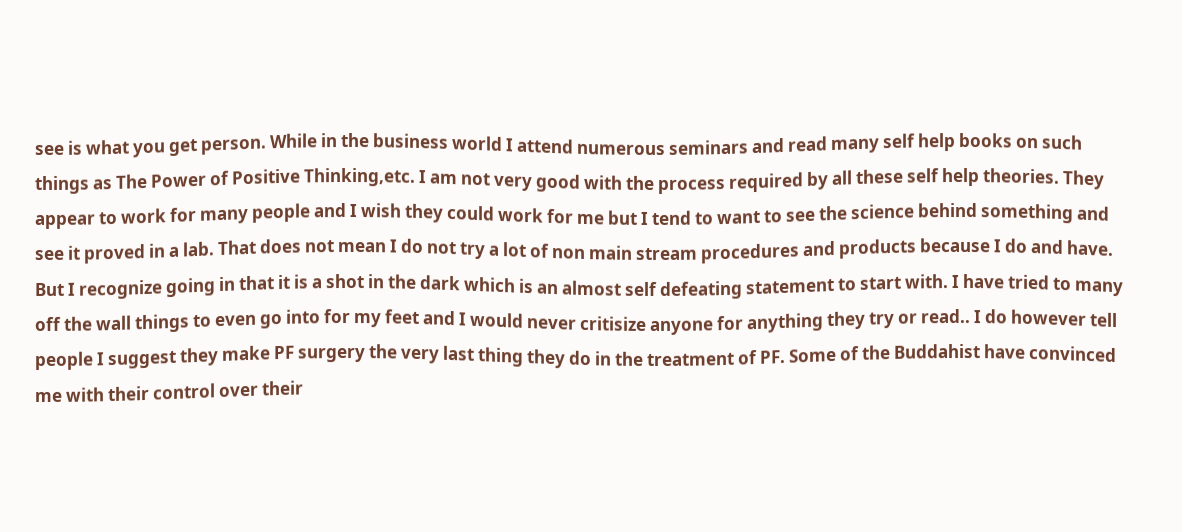see is what you get person. While in the business world I attend numerous seminars and read many self help books on such things as The Power of Positive Thinking,etc. I am not very good with the process required by all these self help theories. They appear to work for many people and I wish they could work for me but I tend to want to see the science behind something and see it proved in a lab. That does not mean I do not try a lot of non main stream procedures and products because I do and have. But I recognize going in that it is a shot in the dark which is an almost self defeating statement to start with. I have tried to many off the wall things to even go into for my feet and I would never critisize anyone for anything they try or read.. I do however tell people I suggest they make PF surgery the very last thing they do in the treatment of PF. Some of the Buddahist have convinced me with their control over their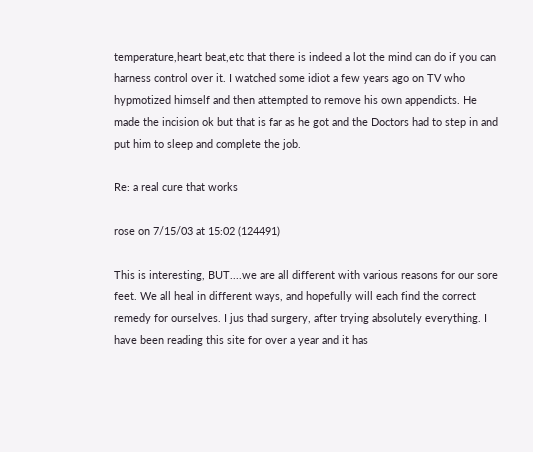temperature,heart beat,etc that there is indeed a lot the mind can do if you can harness control over it. I watched some idiot a few years ago on TV who hypmotized himself and then attempted to remove his own appendicts. He made the incision ok but that is far as he got and the Doctors had to step in and put him to sleep and complete the job.

Re: a real cure that works

rose on 7/15/03 at 15:02 (124491)

This is interesting, BUT....we are all different with various reasons for our sore feet. We all heal in different ways, and hopefully will each find the correct remedy for ourselves. I jus thad surgery, after trying absolutely everything. I have been reading this site for over a year and it has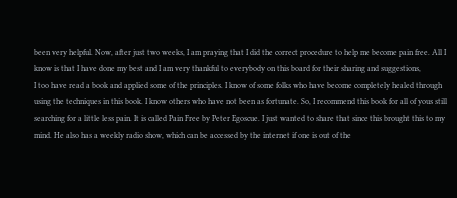been very helpful. Now, after just two weeks, I am praying that I did the correct procedure to help me become pain free. All I know is that I have done my best and I am very thankful to everybody on this board for their sharing and suggestions,
I too have read a book and applied some of the principles. I know of some folks who have become completely healed through using the techniques in this book. I know others who have not been as fortunate. So, I recommend this book for all of yous still searching for a little less pain. It is called Pain Free by Peter Egoscue. I just wanted to share that since this brought this to my mind. He also has a weekly radio show, which can be accessed by the internet if one is out of the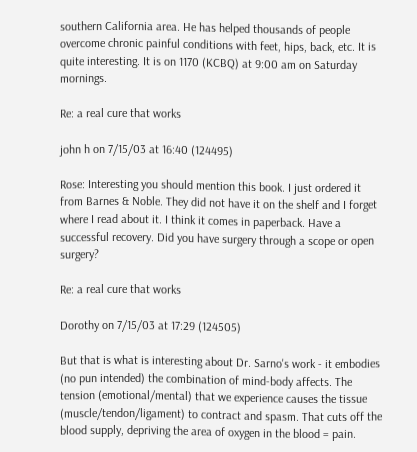southern California area. He has helped thousands of people overcome chronic painful conditions with feet, hips, back, etc. It is quite interesting. It is on 1170 (KCBQ) at 9:00 am on Saturday mornings.

Re: a real cure that works

john h on 7/15/03 at 16:40 (124495)

Rose: Interesting you should mention this book. I just ordered it from Barnes & Noble. They did not have it on the shelf and I forget where I read about it. I think it comes in paperback. Have a successful recovery. Did you have surgery through a scope or open surgery?

Re: a real cure that works

Dorothy on 7/15/03 at 17:29 (124505)

But that is what is interesting about Dr. Sarno's work - it embodies (no pun intended) the combination of mind-body affects. The tension (emotional/mental) that we experience causes the tissue (muscle/tendon/ligament) to contract and spasm. That cuts off the blood supply, depriving the area of oxygen in the blood = pain.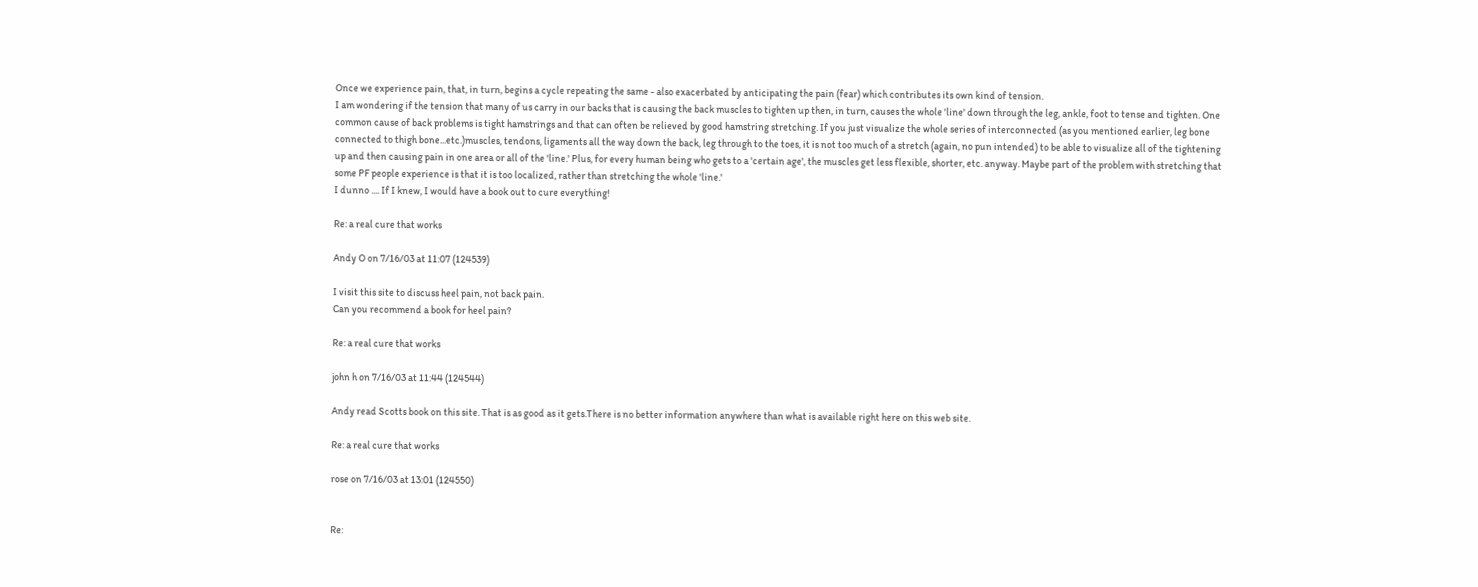Once we experience pain, that, in turn, begins a cycle repeating the same - also exacerbated by anticipating the pain (fear) which contributes its own kind of tension.
I am wondering if the tension that many of us carry in our backs that is causing the back muscles to tighten up then, in turn, causes the whole 'line' down through the leg, ankle, foot to tense and tighten. One common cause of back problems is tight hamstrings and that can often be relieved by good hamstring stretching. If you just visualize the whole series of interconnected (as you mentioned earlier, leg bone connected to thigh bone...etc.)muscles, tendons, ligaments all the way down the back, leg through to the toes, it is not too much of a stretch (again, no pun intended) to be able to visualize all of the tightening up and then causing pain in one area or all of the 'line.' Plus, for every human being who gets to a 'certain age', the muscles get less flexible, shorter, etc. anyway. Maybe part of the problem with stretching that some PF people experience is that it is too localized, rather than stretching the whole 'line.'
I dunno .... If I knew, I would have a book out to cure everything!

Re: a real cure that works

Andy O on 7/16/03 at 11:07 (124539)

I visit this site to discuss heel pain, not back pain.
Can you recommend a book for heel pain?

Re: a real cure that works

john h on 7/16/03 at 11:44 (124544)

Andy read Scotts book on this site. That is as good as it gets.There is no better information anywhere than what is available right here on this web site.

Re: a real cure that works

rose on 7/16/03 at 13:01 (124550)


Re: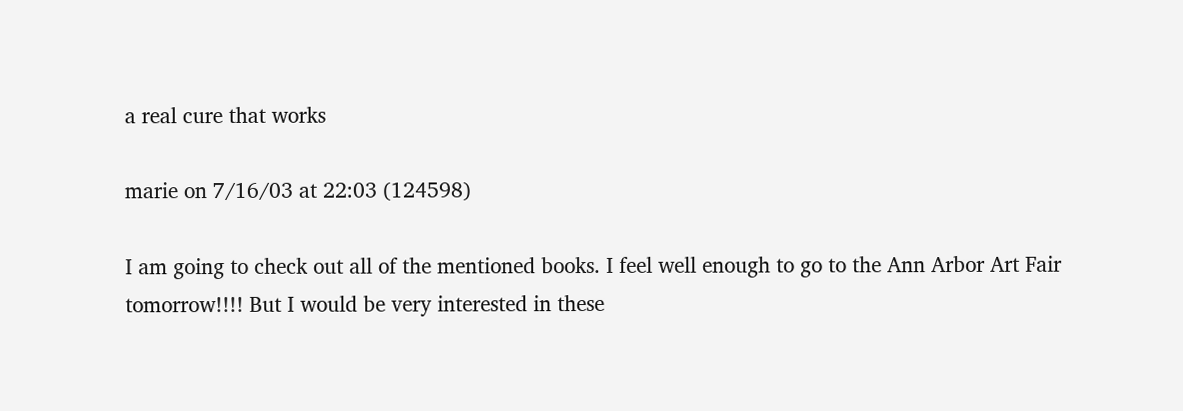a real cure that works

marie on 7/16/03 at 22:03 (124598)

I am going to check out all of the mentioned books. I feel well enough to go to the Ann Arbor Art Fair tomorrow!!!! But I would be very interested in these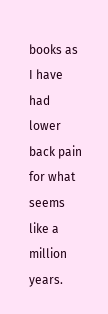books as I have had lower back pain for what seems like a million years.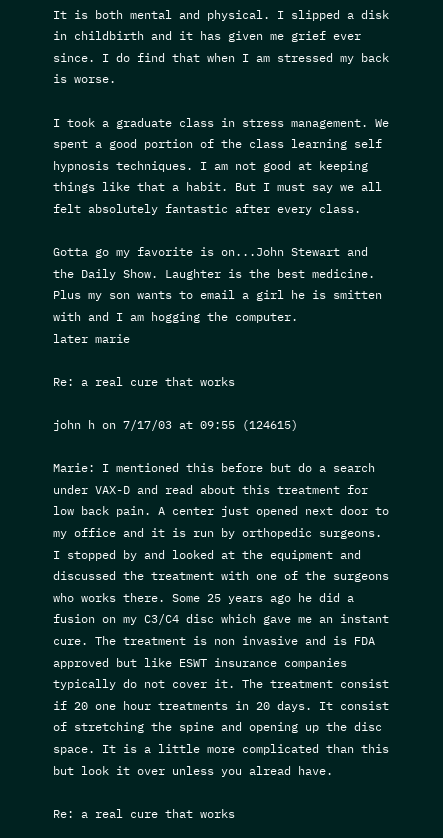It is both mental and physical. I slipped a disk in childbirth and it has given me grief ever since. I do find that when I am stressed my back is worse.

I took a graduate class in stress management. We spent a good portion of the class learning self hypnosis techniques. I am not good at keeping things like that a habit. But I must say we all felt absolutely fantastic after every class.

Gotta go my favorite is on...John Stewart and the Daily Show. Laughter is the best medicine.
Plus my son wants to email a girl he is smitten with and I am hogging the computer.
later marie

Re: a real cure that works

john h on 7/17/03 at 09:55 (124615)

Marie: I mentioned this before but do a search under VAX-D and read about this treatment for low back pain. A center just opened next door to my office and it is run by orthopedic surgeons. I stopped by and looked at the equipment and discussed the treatment with one of the surgeons who works there. Some 25 years ago he did a fusion on my C3/C4 disc which gave me an instant cure. The treatment is non invasive and is FDA approved but like ESWT insurance companies typically do not cover it. The treatment consist if 20 one hour treatments in 20 days. It consist of stretching the spine and opening up the disc space. It is a little more complicated than this but look it over unless you alread have.

Re: a real cure that works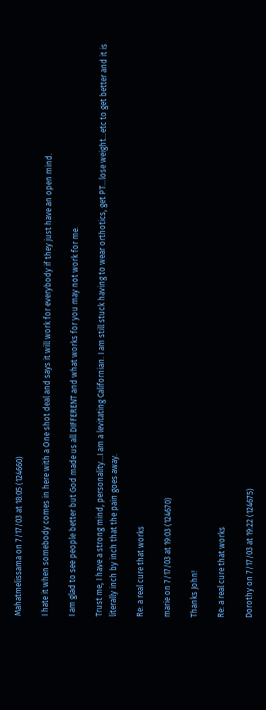Mahatmelissama on 7/17/03 at 18:05 (124660)

I hate it when somebody comes in here with a One shot deal and says it will work for everybody if they just have an open mind.

I am glad to see people better but God made us all DIFFERENT and what works for you may not work for me.

Trust me, I have a strong mind, personality...I am a levitating Californian. I am still stuck having to wear orthotics, get PT...lose weight...etc to get better and it is literally inch by inch that the pain goes away.

Re: a real cure that works

marie on 7/17/03 at 19:03 (124670)

Thanks John!

Re: a real cure that works

Dorothy on 7/17/03 at 19:22 (124675)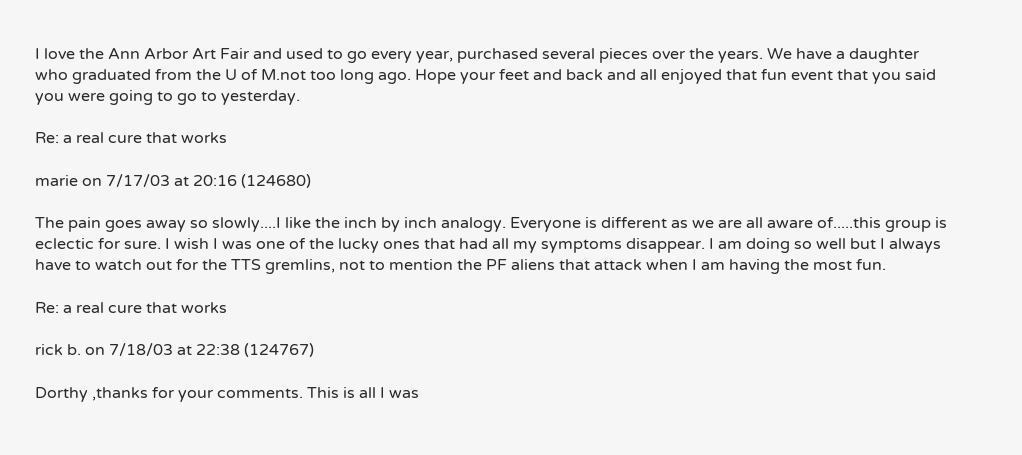I love the Ann Arbor Art Fair and used to go every year, purchased several pieces over the years. We have a daughter who graduated from the U of M.not too long ago. Hope your feet and back and all enjoyed that fun event that you said you were going to go to yesterday.

Re: a real cure that works

marie on 7/17/03 at 20:16 (124680)

The pain goes away so slowly....I like the inch by inch analogy. Everyone is different as we are all aware of.....this group is eclectic for sure. I wish I was one of the lucky ones that had all my symptoms disappear. I am doing so well but I always have to watch out for the TTS gremlins, not to mention the PF aliens that attack when I am having the most fun.

Re: a real cure that works

rick b. on 7/18/03 at 22:38 (124767)

Dorthy ,thanks for your comments. This is all I was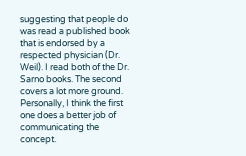suggesting that people do was read a published book that is endorsed by a respected physician (Dr. Weil). I read both of the Dr. Sarno books. The second covers a lot more ground. Personally, I think the first one does a better job of communicating the concept.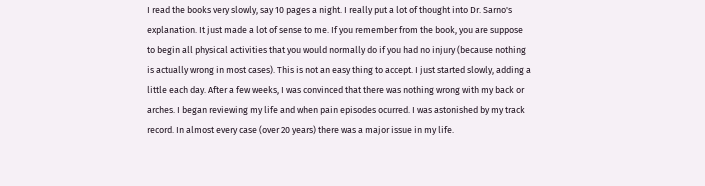I read the books very slowly, say 10 pages a night. I really put a lot of thought into Dr. Sarno's explanation. It just made a lot of sense to me. If you remember from the book, you are suppose to begin all physical activities that you would normally do if you had no injury (because nothing is actually wrong in most cases). This is not an easy thing to accept. I just started slowly, adding a little each day. After a few weeks, I was convinced that there was nothing wrong with my back or arches. I began reviewing my life and when pain episodes ocurred. I was astonished by my track record. In almost every case (over 20 years) there was a major issue in my life.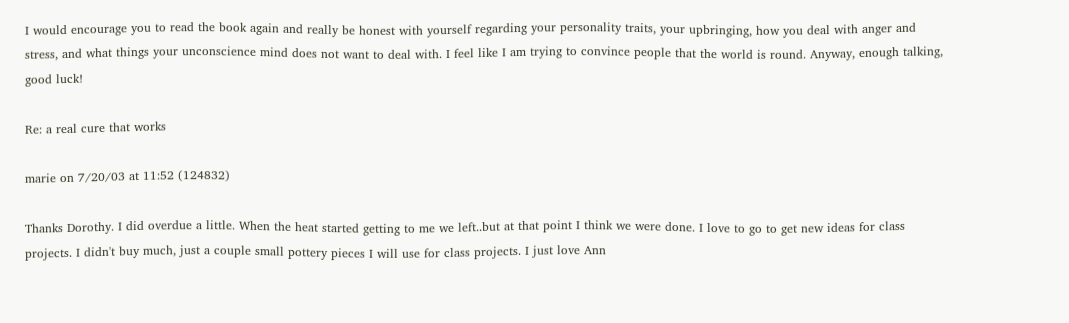I would encourage you to read the book again and really be honest with yourself regarding your personality traits, your upbringing, how you deal with anger and stress, and what things your unconscience mind does not want to deal with. I feel like I am trying to convince people that the world is round. Anyway, enough talking, good luck!

Re: a real cure that works

marie on 7/20/03 at 11:52 (124832)

Thanks Dorothy. I did overdue a little. When the heat started getting to me we left..but at that point I think we were done. I love to go to get new ideas for class projects. I didn't buy much, just a couple small pottery pieces I will use for class projects. I just love Ann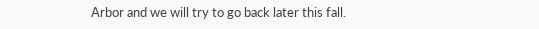Arbor and we will try to go back later this fall.